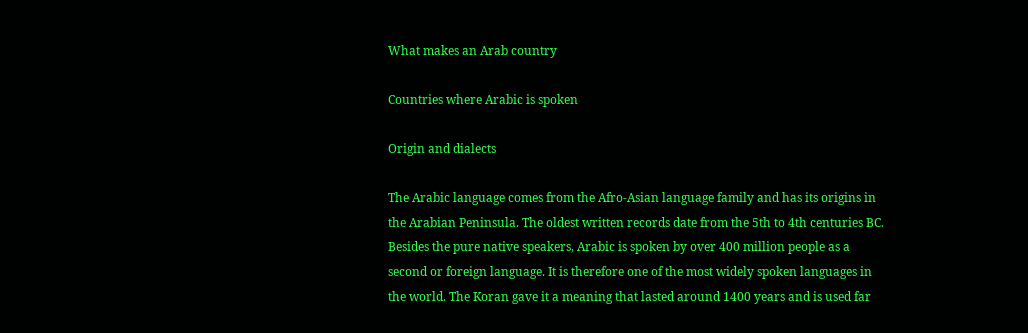What makes an Arab country

Countries where Arabic is spoken

Origin and dialects

The Arabic language comes from the Afro-Asian language family and has its origins in the Arabian Peninsula. The oldest written records date from the 5th to 4th centuries BC. Besides the pure native speakers, Arabic is spoken by over 400 million people as a second or foreign language. It is therefore one of the most widely spoken languages in the world. The Koran gave it a meaning that lasted around 1400 years and is used far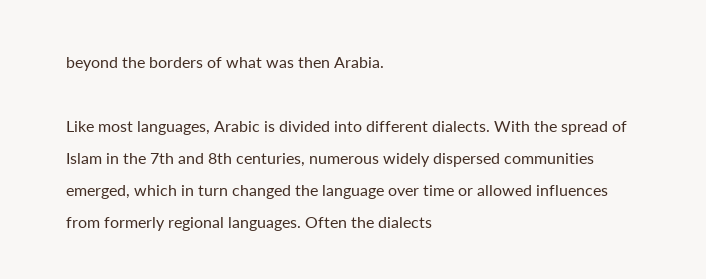beyond the borders of what was then Arabia.

Like most languages, Arabic is divided into different dialects. With the spread of Islam in the 7th and 8th centuries, numerous widely dispersed communities emerged, which in turn changed the language over time or allowed influences from formerly regional languages. Often the dialects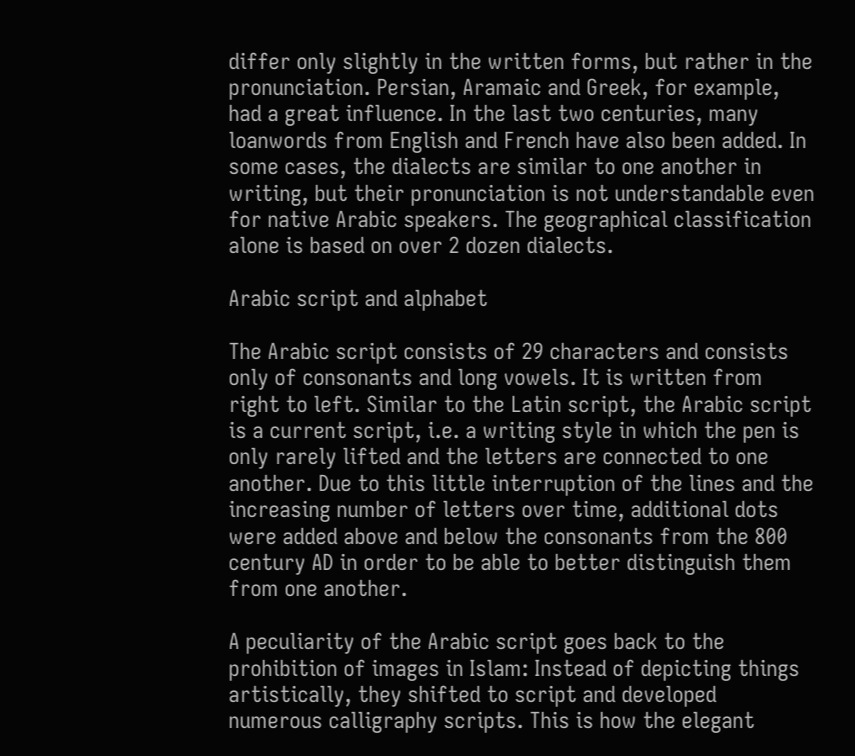differ only slightly in the written forms, but rather in the pronunciation. Persian, Aramaic and Greek, for example, had a great influence. In the last two centuries, many loanwords from English and French have also been added. In some cases, the dialects are similar to one another in writing, but their pronunciation is not understandable even for native Arabic speakers. The geographical classification alone is based on over 2 dozen dialects.

Arabic script and alphabet

The Arabic script consists of 29 characters and consists only of consonants and long vowels. It is written from right to left. Similar to the Latin script, the Arabic script is a current script, i.e. a writing style in which the pen is only rarely lifted and the letters are connected to one another. Due to this little interruption of the lines and the increasing number of letters over time, additional dots were added above and below the consonants from the 800 century AD in order to be able to better distinguish them from one another.

A peculiarity of the Arabic script goes back to the prohibition of images in Islam: Instead of depicting things artistically, they shifted to script and developed numerous calligraphy scripts. This is how the elegant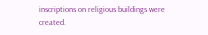inscriptions on religious buildings were created.